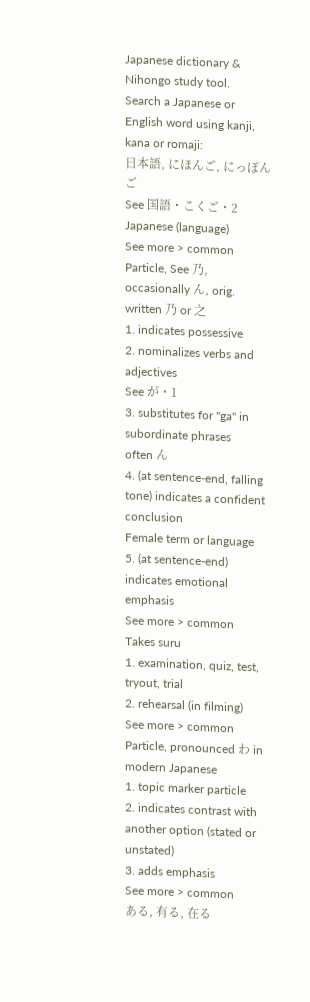Japanese dictionary & Nihongo study tool.
Search a Japanese or English word using kanji, kana or romaji:
日本語, にほんご, にっぽんご
See 国語・こくご・2
Japanese (language)
See more > common
Particle, See 乃, occasionally ん, orig. written 乃 or 之
1. indicates possessive
2. nominalizes verbs and adjectives
See が・1
3. substitutes for "ga" in subordinate phrases
often ん
4. (at sentence-end, falling tone) indicates a confident conclusion
Female term or language
5. (at sentence-end) indicates emotional emphasis
See more > common
Takes suru
1. examination, quiz, test, tryout, trial
2. rehearsal (in filming)
See more > common
Particle, pronounced わ in modern Japanese
1. topic marker particle
2. indicates contrast with another option (stated or unstated)
3. adds emphasis
See more > common
ある, 有る, 在る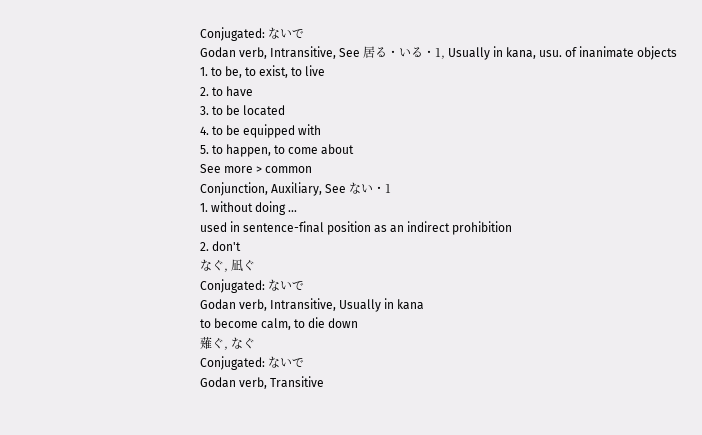Conjugated: ないで
Godan verb, Intransitive, See 居る・いる・1, Usually in kana, usu. of inanimate objects
1. to be, to exist, to live
2. to have
3. to be located
4. to be equipped with
5. to happen, to come about
See more > common
Conjunction, Auxiliary, See ない・1
1. without doing ...
used in sentence-final position as an indirect prohibition
2. don't
なぐ, 凪ぐ
Conjugated: ないで
Godan verb, Intransitive, Usually in kana
to become calm, to die down
薙ぐ, なぐ
Conjugated: ないで
Godan verb, Transitive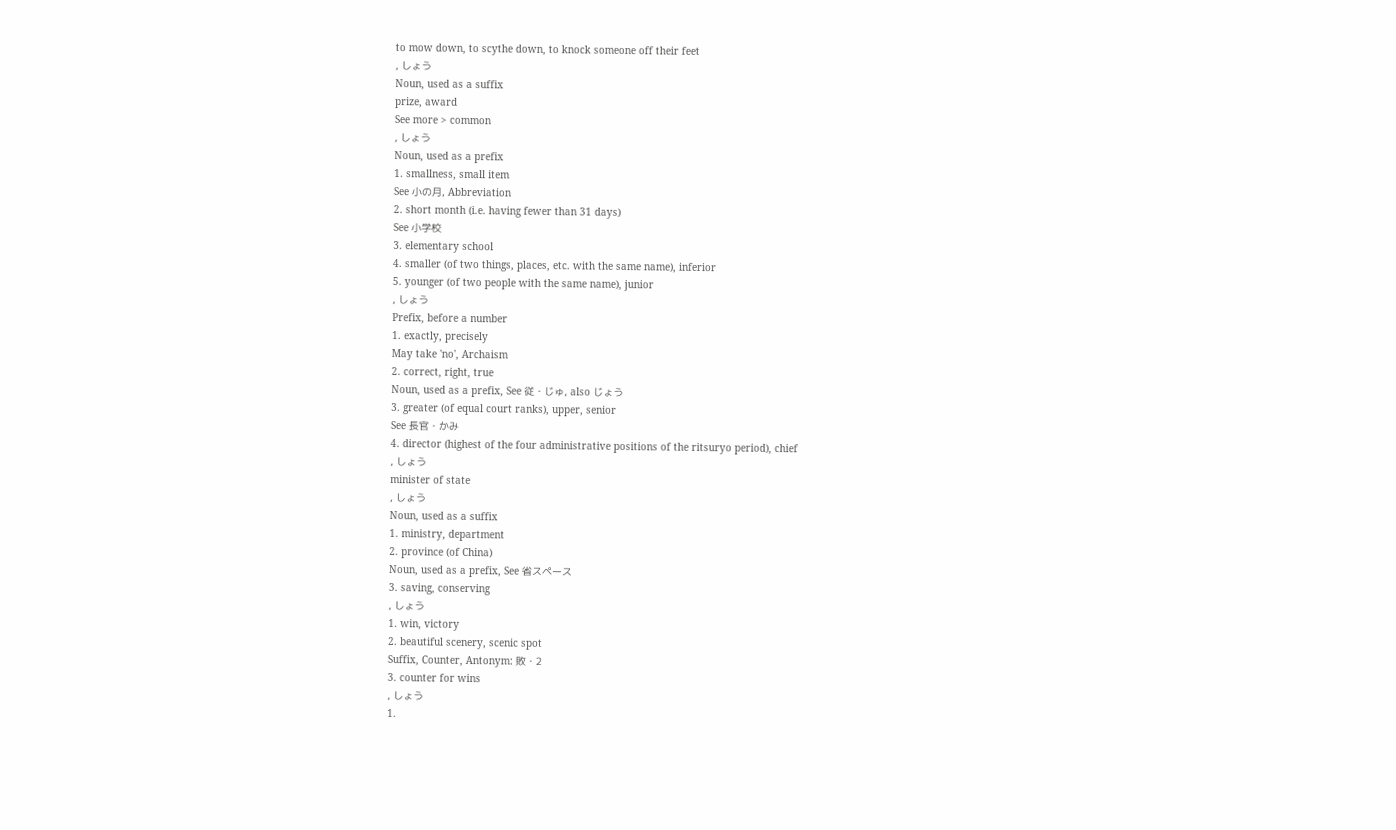to mow down, to scythe down, to knock someone off their feet
, しょう
Noun, used as a suffix
prize, award
See more > common
, しょう
Noun, used as a prefix
1. smallness, small item
See 小の月, Abbreviation
2. short month (i.e. having fewer than 31 days)
See 小学校
3. elementary school
4. smaller (of two things, places, etc. with the same name), inferior
5. younger (of two people with the same name), junior
, しょう
Prefix, before a number
1. exactly, precisely
May take 'no', Archaism
2. correct, right, true
Noun, used as a prefix, See 従・じゅ, also じょう
3. greater (of equal court ranks), upper, senior
See 長官・かみ
4. director (highest of the four administrative positions of the ritsuryo period), chief
, しょう
minister of state
, しょう
Noun, used as a suffix
1. ministry, department
2. province (of China)
Noun, used as a prefix, See 省スペース
3. saving, conserving
, しょう
1. win, victory
2. beautiful scenery, scenic spot
Suffix, Counter, Antonym: 敗・2
3. counter for wins
, しょう
1.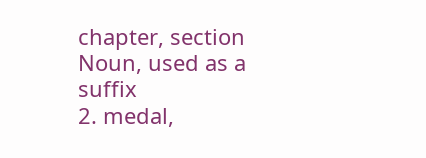chapter, section
Noun, used as a suffix
2. medal,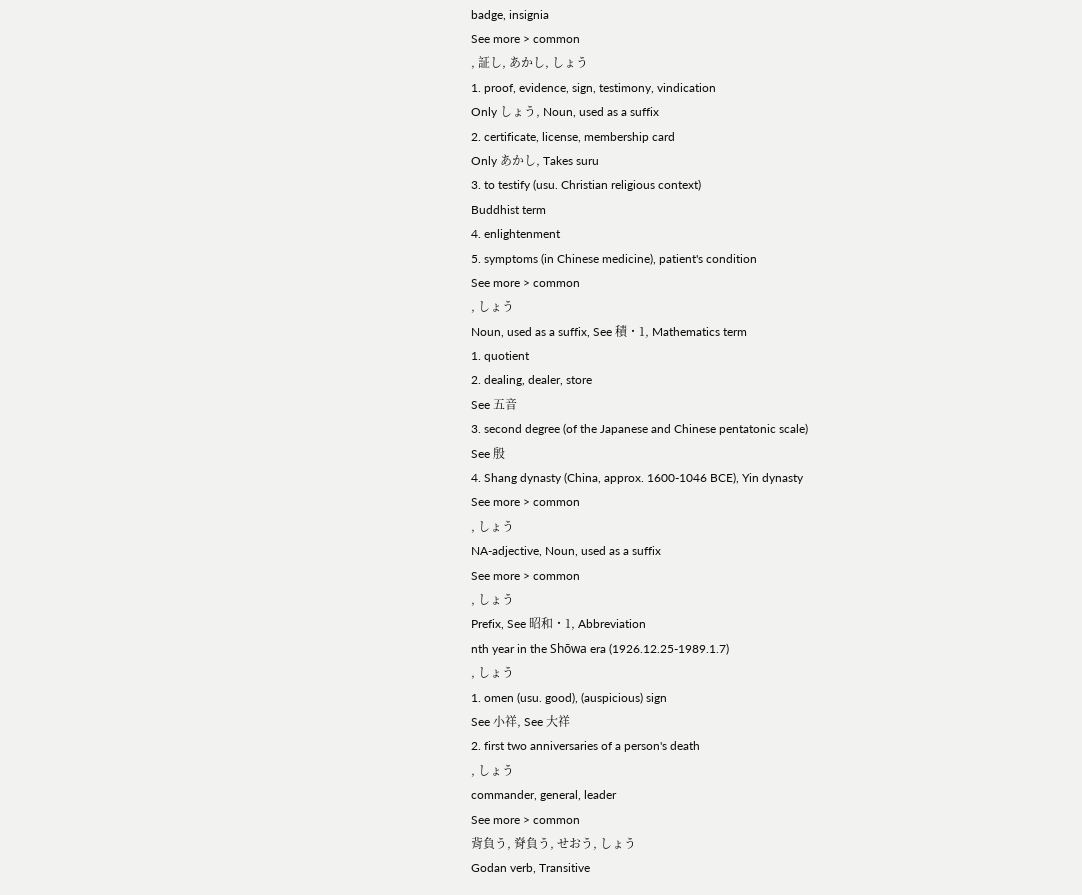badge, insignia
See more > common
, 証し, あかし, しょう
1. proof, evidence, sign, testimony, vindication
Only しょう, Noun, used as a suffix
2. certificate, license, membership card
Only あかし, Takes suru
3. to testify (usu. Christian religious context)
Buddhist term
4. enlightenment
5. symptoms (in Chinese medicine), patient's condition
See more > common
, しょう
Noun, used as a suffix, See 積・1, Mathematics term
1. quotient
2. dealing, dealer, store
See 五音
3. second degree (of the Japanese and Chinese pentatonic scale)
See 殷
4. Shang dynasty (China, approx. 1600-1046 BCE), Yin dynasty
See more > common
, しょう
NA-adjective, Noun, used as a suffix
See more > common
, しょう
Prefix, See 昭和・1, Abbreviation
nth year in the Shōwa era (1926.12.25-1989.1.7)
, しょう
1. omen (usu. good), (auspicious) sign
See 小祥, See 大祥
2. first two anniversaries of a person's death
, しょう
commander, general, leader
See more > common
背負う, 脊負う, せおう, しょう
Godan verb, Transitive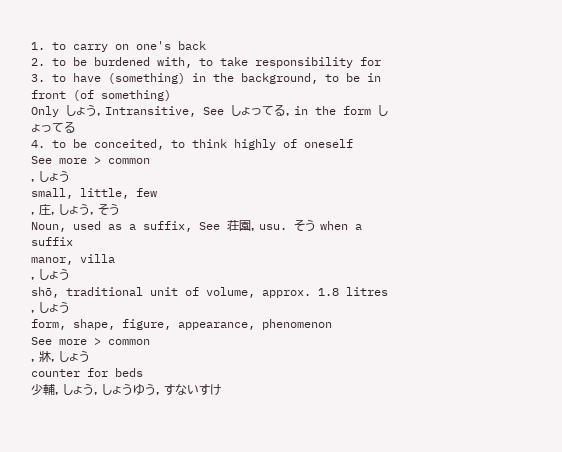1. to carry on one's back
2. to be burdened with, to take responsibility for
3. to have (something) in the background, to be in front (of something)
Only しょう, Intransitive, See しょってる, in the form しょってる
4. to be conceited, to think highly of oneself
See more > common
, しょう
small, little, few
, 庄, しょう, そう
Noun, used as a suffix, See 荘園, usu. そう when a suffix
manor, villa
, しょう
shō, traditional unit of volume, approx. 1.8 litres
, しょう
form, shape, figure, appearance, phenomenon
See more > common
, 牀, しょう
counter for beds
少輔, しょう, しょうゆう, すないすけ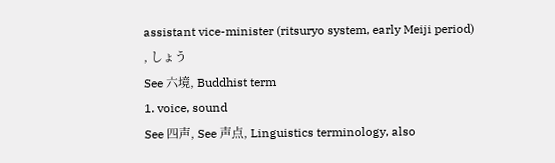assistant vice-minister (ritsuryo system, early Meiji period)
, しょう
See 六境, Buddhist term
1. voice, sound
See 四声, See 声点, Linguistics terminology, also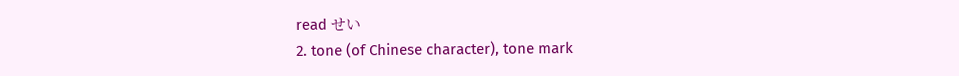read せい
2. tone (of Chinese character), tone mark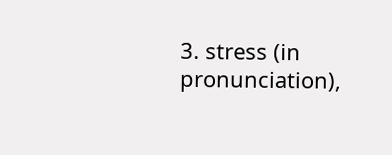3. stress (in pronunciation),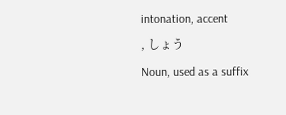intonation, accent
, しょう
Noun, used as a suffix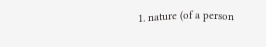1. nature (of a person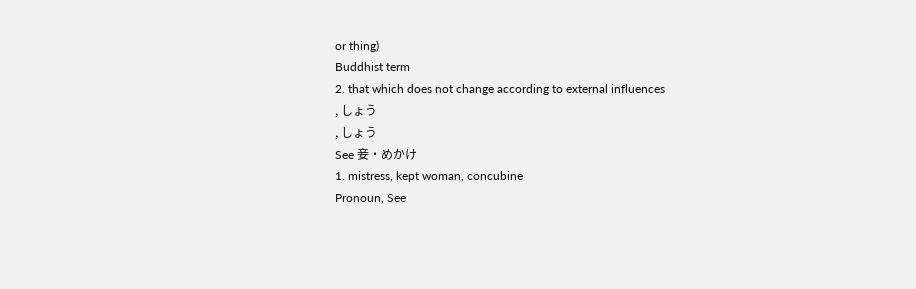or thing)
Buddhist term
2. that which does not change according to external influences
, しょう
, しょう
See 妾・めかけ
1. mistress, kept woman, concubine
Pronoun, See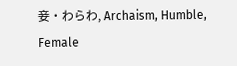妾・わらわ, Archaism, Humble, Female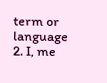term or language
2. I, me